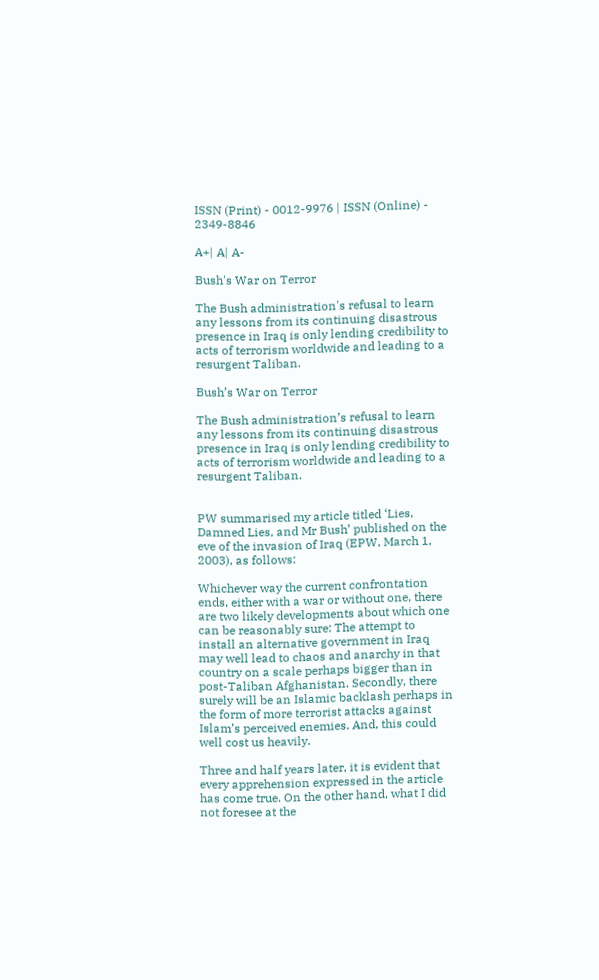ISSN (Print) - 0012-9976 | ISSN (Online) - 2349-8846

A+| A| A-

Bush's War on Terror

The Bush administration's refusal to learn any lessons from its continuing disastrous presence in Iraq is only lending credibility to acts of terrorism worldwide and leading to a resurgent Taliban.

Bush’s War on Terror

The Bush administration’s refusal to learn any lessons from its continuing disastrous presence in Iraq is only lending credibility to acts of terrorism worldwide and leading to a resurgent Taliban.


PW summarised my article titled ‘Lies, Damned Lies, and Mr Bush’ published on the eve of the invasion of Iraq (EPW, March 1, 2003), as follows:

Whichever way the current confrontation ends, either with a war or without one, there are two likely developments about which one can be reasonably sure: The attempt to install an alternative government in Iraq may well lead to chaos and anarchy in that country on a scale perhaps bigger than in post-Taliban Afghanistan. Secondly, there surely will be an Islamic backlash perhaps in the form of more terrorist attacks against Islam’s perceived enemies. And, this could well cost us heavily.

Three and half years later, it is evident that every apprehension expressed in the article has come true. On the other hand, what I did not foresee at the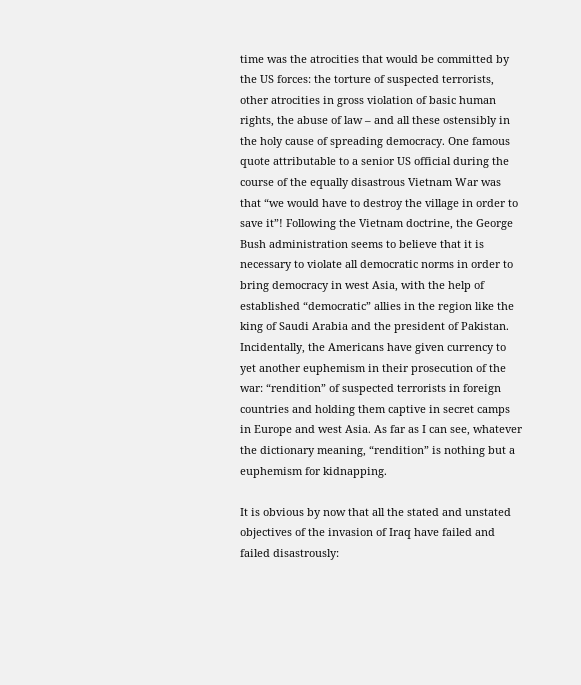time was the atrocities that would be committed by the US forces: the torture of suspected terrorists, other atrocities in gross violation of basic human rights, the abuse of law – and all these ostensibly in the holy cause of spreading democracy. One famous quote attributable to a senior US official during the course of the equally disastrous Vietnam War was that “we would have to destroy the village in order to save it”! Following the Vietnam doctrine, the George Bush administration seems to believe that it is necessary to violate all democratic norms in order to bring democracy in west Asia, with the help of established “democratic” allies in the region like the king of Saudi Arabia and the president of Pakistan. Incidentally, the Americans have given currency to yet another euphemism in their prosecution of the war: “rendition” of suspected terrorists in foreign countries and holding them captive in secret camps in Europe and west Asia. As far as I can see, whatever the dictionary meaning, “rendition” is nothing but a euphemism for kidnapping.

It is obvious by now that all the stated and unstated objectives of the invasion of Iraq have failed and failed disastrously: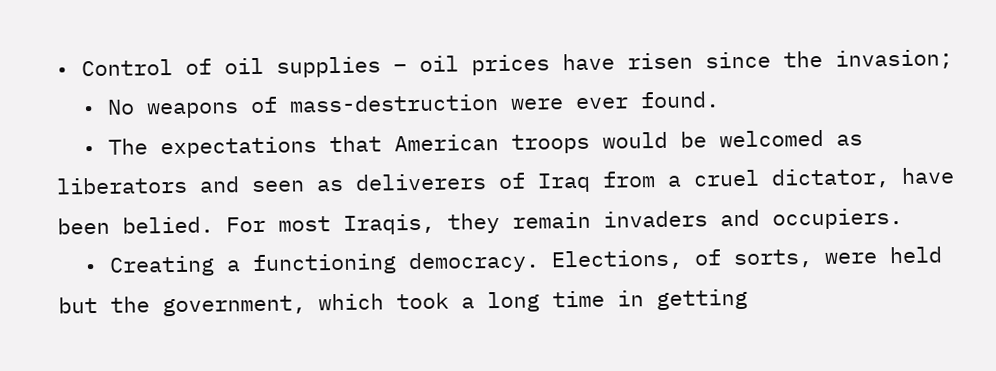• Control of oil supplies – oil prices have risen since the invasion;
  • No weapons of mass-destruction were ever found.
  • The expectations that American troops would be welcomed as liberators and seen as deliverers of Iraq from a cruel dictator, have been belied. For most Iraqis, they remain invaders and occupiers.
  • Creating a functioning democracy. Elections, of sorts, were held but the government, which took a long time in getting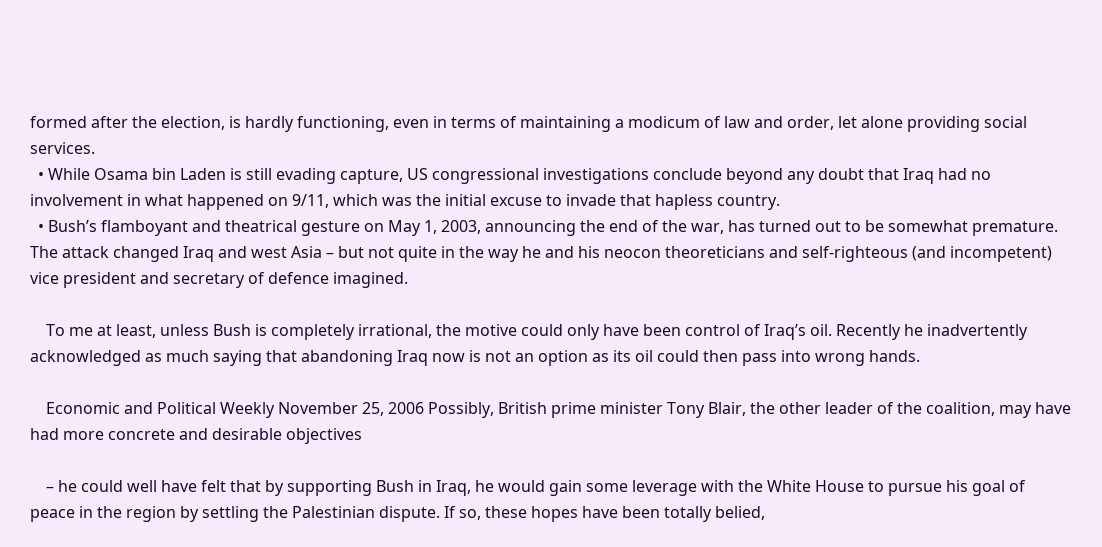formed after the election, is hardly functioning, even in terms of maintaining a modicum of law and order, let alone providing social services.
  • While Osama bin Laden is still evading capture, US congressional investigations conclude beyond any doubt that Iraq had no involvement in what happened on 9/11, which was the initial excuse to invade that hapless country.
  • Bush’s flamboyant and theatrical gesture on May 1, 2003, announcing the end of the war, has turned out to be somewhat premature. The attack changed Iraq and west Asia – but not quite in the way he and his neocon theoreticians and self-righteous (and incompetent) vice president and secretary of defence imagined.

    To me at least, unless Bush is completely irrational, the motive could only have been control of Iraq’s oil. Recently he inadvertently acknowledged as much saying that abandoning Iraq now is not an option as its oil could then pass into wrong hands.

    Economic and Political Weekly November 25, 2006 Possibly, British prime minister Tony Blair, the other leader of the coalition, may have had more concrete and desirable objectives

    – he could well have felt that by supporting Bush in Iraq, he would gain some leverage with the White House to pursue his goal of peace in the region by settling the Palestinian dispute. If so, these hopes have been totally belied,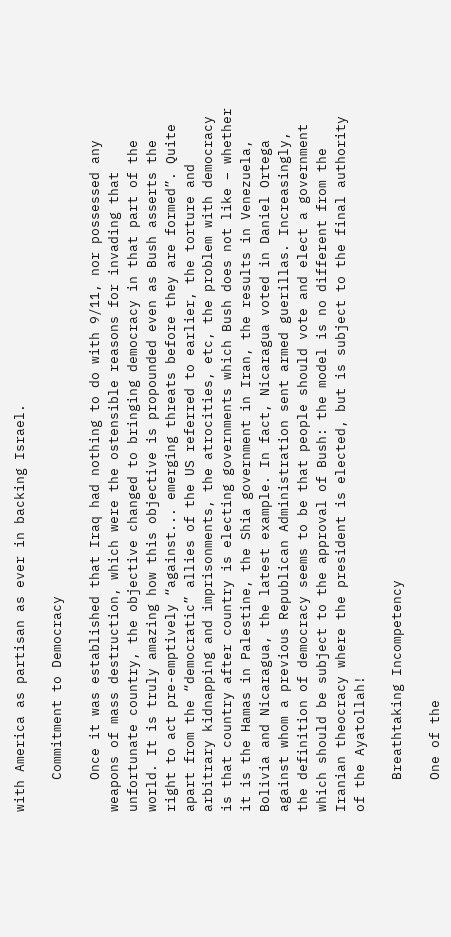with America as partisan as ever in backing Israel.

    Commitment to Democracy

    Once it was established that Iraq had nothing to do with 9/11, nor possessed any weapons of mass destruction, which were the ostensible reasons for invading that unfortunate country, the objective changed to bringing democracy in that part of the world. It is truly amazing how this objective is propounded even as Bush asserts the right to act pre-emptively “against... emerging threats before they are formed”. Quite apart from the “democratic” allies of the US referred to earlier, the torture and arbitrary kidnapping and imprisonments, the atrocities, etc, the problem with democracy is that country after country is electing governments which Bush does not like – whether it is the Hamas in Palestine, the Shia government in Iran, the results in Venezuela, Bolivia and Nicaragua, the latest example. In fact, Nicaragua voted in Daniel Ortega against whom a previous Republican Administration sent armed guerillas. Increasingly, the definition of democracy seems to be that people should vote and elect a government which should be subject to the approval of Bush: the model is no different from the Iranian theocracy where the president is elected, but is subject to the final authority of the Ayatollah!

    Breathtaking Incompetency

    One of the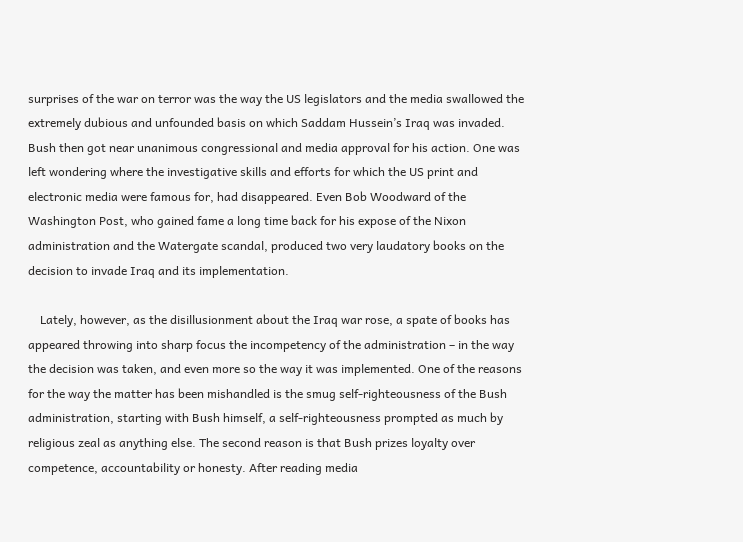surprises of the war on terror was the way the US legislators and the media swallowed the extremely dubious and unfounded basis on which Saddam Hussein’s Iraq was invaded. Bush then got near unanimous congressional and media approval for his action. One was left wondering where the investigative skills and efforts for which the US print and electronic media were famous for, had disappeared. Even Bob Woodward of the Washington Post, who gained fame a long time back for his expose of the Nixon administration and the Watergate scandal, produced two very laudatory books on the decision to invade Iraq and its implementation.

    Lately, however, as the disillusionment about the Iraq war rose, a spate of books has appeared throwing into sharp focus the incompetency of the administration – in the way the decision was taken, and even more so the way it was implemented. One of the reasons for the way the matter has been mishandled is the smug self-righteousness of the Bush administration, starting with Bush himself, a self-righteousness prompted as much by religious zeal as anything else. The second reason is that Bush prizes loyalty over competence, accountability or honesty. After reading media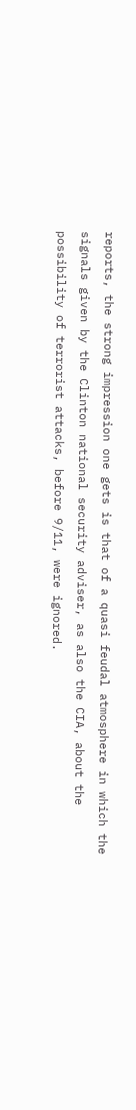reports, the strong impression one gets is that of a quasi feudal atmosphere in which the signals given by the Clinton national security adviser, as also the CIA, about the possibility of terrorist attacks, before 9/11, were ignored.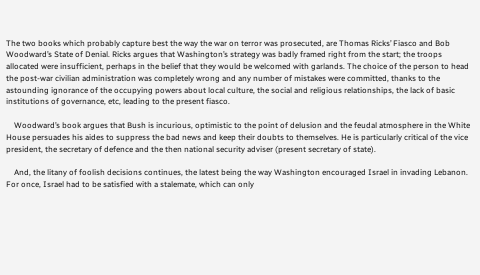The two books which probably capture best the way the war on terror was prosecuted, are Thomas Ricks’ Fiasco and Bob Woodward’s State of Denial. Ricks argues that Washington’s strategy was badly framed right from the start; the troops allocated were insufficient, perhaps in the belief that they would be welcomed with garlands. The choice of the person to head the post-war civilian administration was completely wrong and any number of mistakes were committed, thanks to the astounding ignorance of the occupying powers about local culture, the social and religious relationships, the lack of basic institutions of governance, etc, leading to the present fiasco.

    Woodward’s book argues that Bush is incurious, optimistic to the point of delusion and the feudal atmosphere in the White House persuades his aides to suppress the bad news and keep their doubts to themselves. He is particularly critical of the vice president, the secretary of defence and the then national security adviser (present secretary of state).

    And, the litany of foolish decisions continues, the latest being the way Washington encouraged Israel in invading Lebanon. For once, Israel had to be satisfied with a stalemate, which can only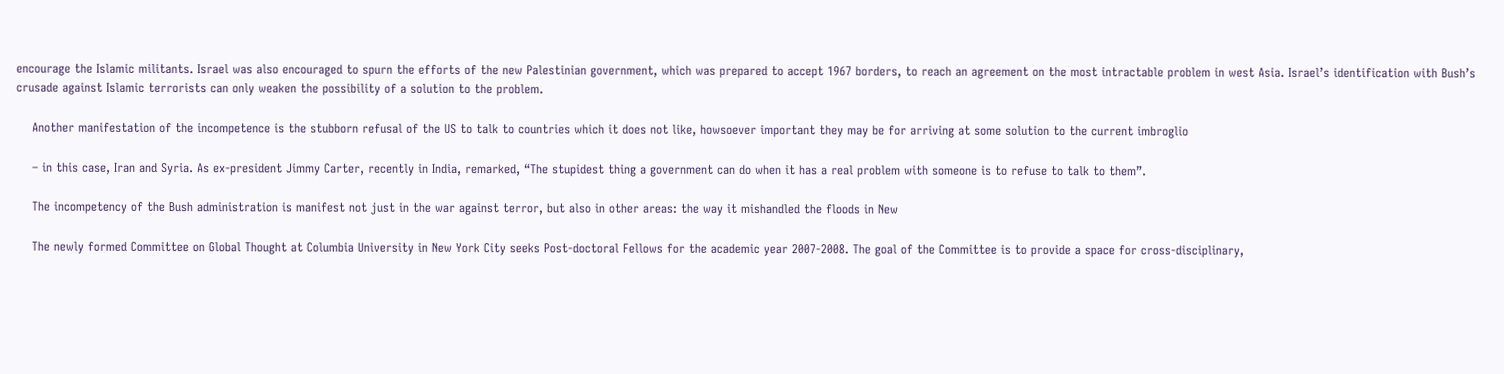encourage the Islamic militants. Israel was also encouraged to spurn the efforts of the new Palestinian government, which was prepared to accept 1967 borders, to reach an agreement on the most intractable problem in west Asia. Israel’s identification with Bush’s crusade against Islamic terrorists can only weaken the possibility of a solution to the problem.

    Another manifestation of the incompetence is the stubborn refusal of the US to talk to countries which it does not like, howsoever important they may be for arriving at some solution to the current imbroglio

    – in this case, Iran and Syria. As ex-president Jimmy Carter, recently in India, remarked, “The stupidest thing a government can do when it has a real problem with someone is to refuse to talk to them”.

    The incompetency of the Bush administration is manifest not just in the war against terror, but also in other areas: the way it mishandled the floods in New

    The newly formed Committee on Global Thought at Columbia University in New York City seeks Post-doctoral Fellows for the academic year 2007-2008. The goal of the Committee is to provide a space for cross-disciplinary,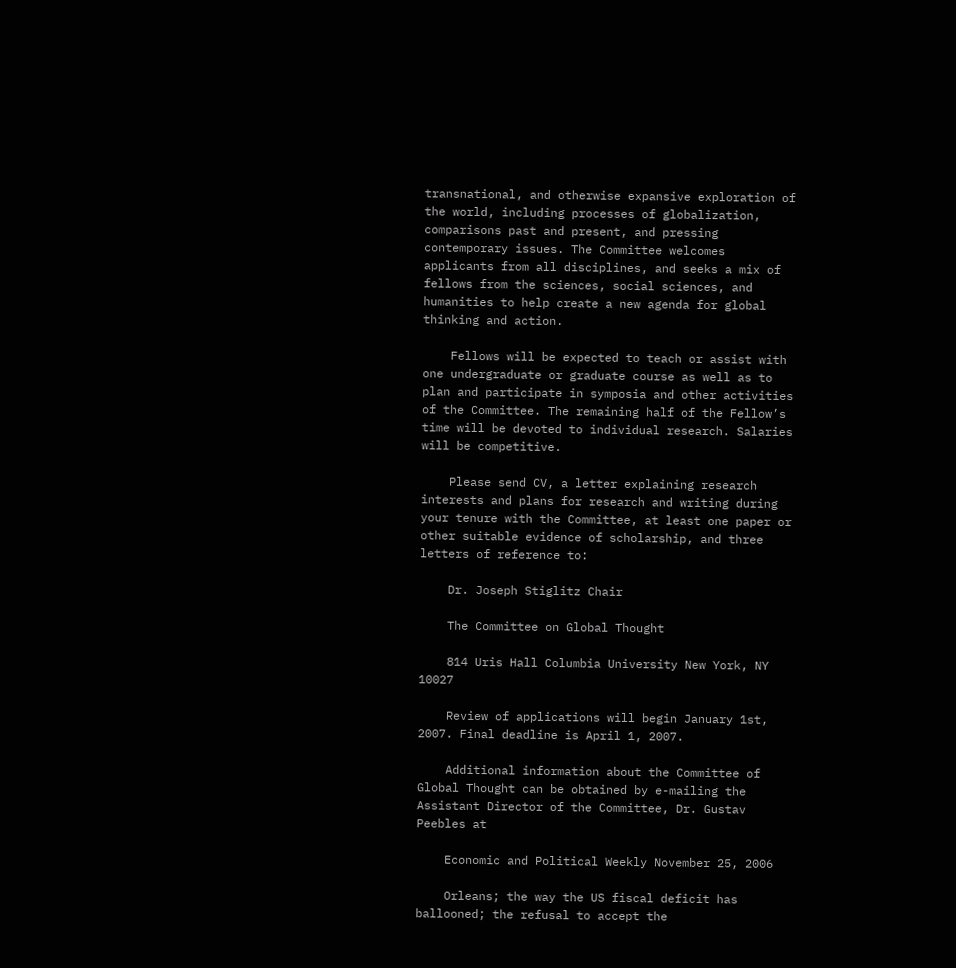transnational, and otherwise expansive exploration of the world, including processes of globalization, comparisons past and present, and pressing contemporary issues. The Committee welcomes applicants from all disciplines, and seeks a mix of fellows from the sciences, social sciences, and humanities to help create a new agenda for global thinking and action.

    Fellows will be expected to teach or assist with one undergraduate or graduate course as well as to plan and participate in symposia and other activities of the Committee. The remaining half of the Fellow’s time will be devoted to individual research. Salaries will be competitive.

    Please send CV, a letter explaining research interests and plans for research and writing during your tenure with the Committee, at least one paper or other suitable evidence of scholarship, and three letters of reference to:

    Dr. Joseph Stiglitz Chair

    The Committee on Global Thought

    814 Uris Hall Columbia University New York, NY 10027

    Review of applications will begin January 1st, 2007. Final deadline is April 1, 2007.

    Additional information about the Committee of Global Thought can be obtained by e-mailing the Assistant Director of the Committee, Dr. Gustav Peebles at

    Economic and Political Weekly November 25, 2006

    Orleans; the way the US fiscal deficit has ballooned; the refusal to accept the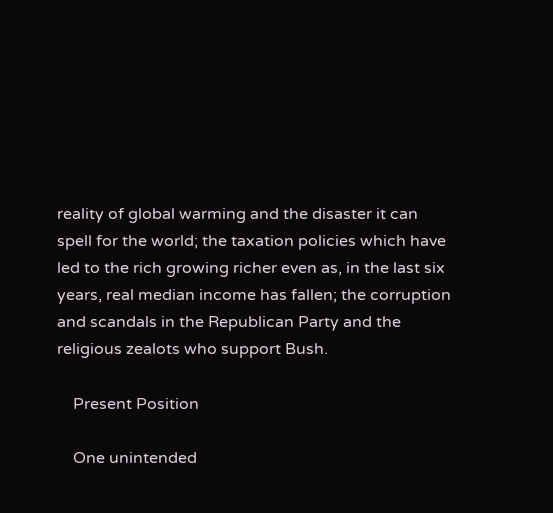reality of global warming and the disaster it can spell for the world; the taxation policies which have led to the rich growing richer even as, in the last six years, real median income has fallen; the corruption and scandals in the Republican Party and the religious zealots who support Bush.

    Present Position

    One unintended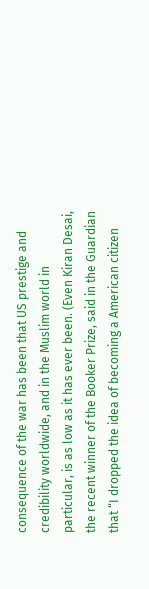consequence of the war has been that US prestige and credibility worldwide, and in the Muslim world in particular, is as low as it has ever been. (Even Kiran Desai, the recent winner of the Booker Prize, said in the Guardian that “I dropped the idea of becoming a American citizen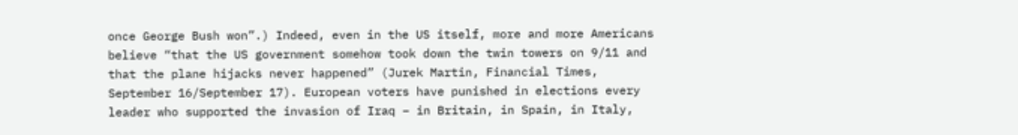once George Bush won”.) Indeed, even in the US itself, more and more Americans believe “that the US government somehow took down the twin towers on 9/11 and that the plane hijacks never happened” (Jurek Martin, Financial Times, September 16/September 17). European voters have punished in elections every leader who supported the invasion of Iraq – in Britain, in Spain, in Italy,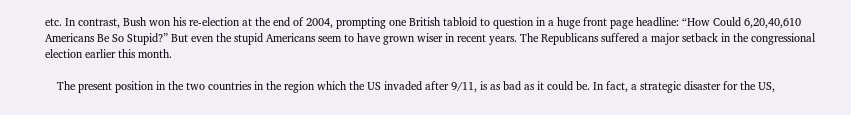etc. In contrast, Bush won his re-election at the end of 2004, prompting one British tabloid to question in a huge front page headline: “How Could 6,20,40,610 Americans Be So Stupid?” But even the stupid Americans seem to have grown wiser in recent years. The Republicans suffered a major setback in the congressional election earlier this month.

    The present position in the two countries in the region which the US invaded after 9/11, is as bad as it could be. In fact, a strategic disaster for the US,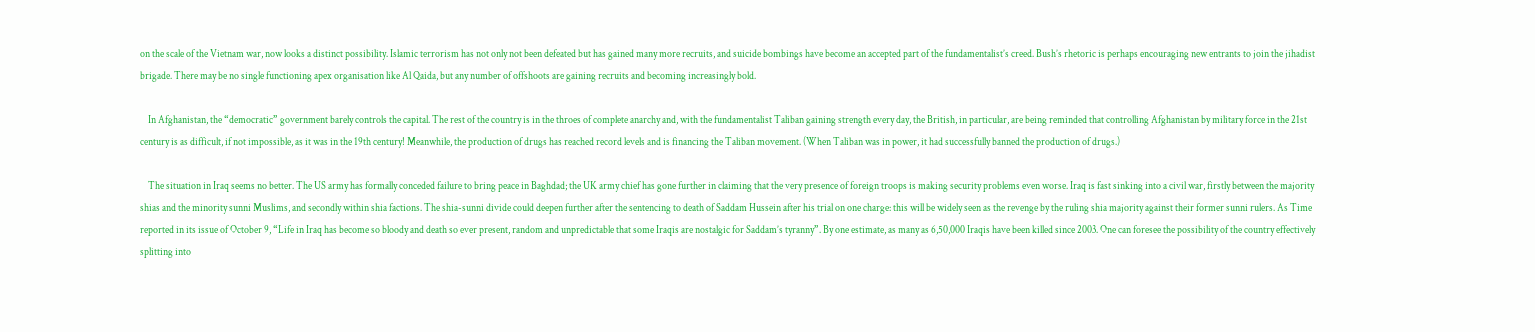on the scale of the Vietnam war, now looks a distinct possibility. Islamic terrorism has not only not been defeated but has gained many more recruits, and suicide bombings have become an accepted part of the fundamentalist’s creed. Bush’s rhetoric is perhaps encouraging new entrants to join the jihadist brigade. There may be no single functioning apex organisation like Al Qaida, but any number of offshoots are gaining recruits and becoming increasingly bold.

    In Afghanistan, the “democratic” government barely controls the capital. The rest of the country is in the throes of complete anarchy and, with the fundamentalist Taliban gaining strength every day, the British, in particular, are being reminded that controlling Afghanistan by military force in the 21st century is as difficult, if not impossible, as it was in the 19th century! Meanwhile, the production of drugs has reached record levels and is financing the Taliban movement. (When Taliban was in power, it had successfully banned the production of drugs.)

    The situation in Iraq seems no better. The US army has formally conceded failure to bring peace in Baghdad; the UK army chief has gone further in claiming that the very presence of foreign troops is making security problems even worse. Iraq is fast sinking into a civil war, firstly between the majority shias and the minority sunni Muslims, and secondly within shia factions. The shia-sunni divide could deepen further after the sentencing to death of Saddam Hussein after his trial on one charge: this will be widely seen as the revenge by the ruling shia majority against their former sunni rulers. As Time reported in its issue of October 9, “Life in Iraq has become so bloody and death so ever present, random and unpredictable that some Iraqis are nostalgic for Saddam’s tyranny”. By one estimate, as many as 6,50,000 Iraqis have been killed since 2003. One can foresee the possibility of the country effectively splitting into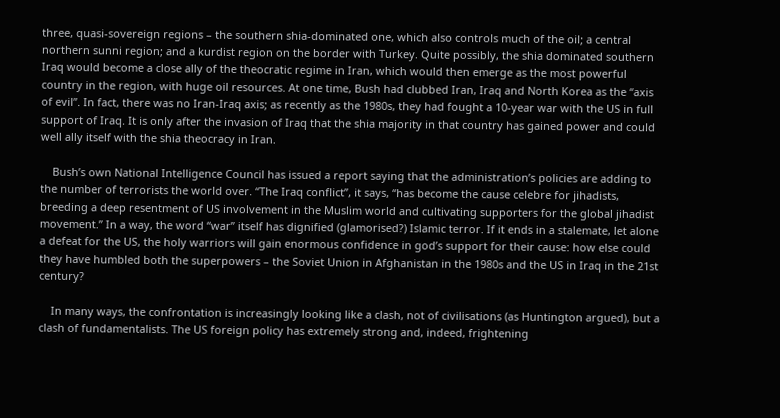three, quasi-sovereign regions – the southern shia-dominated one, which also controls much of the oil; a central northern sunni region; and a kurdist region on the border with Turkey. Quite possibly, the shia dominated southern Iraq would become a close ally of the theocratic regime in Iran, which would then emerge as the most powerful country in the region, with huge oil resources. At one time, Bush had clubbed Iran, Iraq and North Korea as the “axis of evil”. In fact, there was no Iran-Iraq axis; as recently as the 1980s, they had fought a 10-year war with the US in full support of Iraq. It is only after the invasion of Iraq that the shia majority in that country has gained power and could well ally itself with the shia theocracy in Iran.

    Bush’s own National Intelligence Council has issued a report saying that the administration’s policies are adding to the number of terrorists the world over. “The Iraq conflict”, it says, “has become the cause celebre for jihadists, breeding a deep resentment of US involvement in the Muslim world and cultivating supporters for the global jihadist movement.” In a way, the word “war” itself has dignified (glamorised?) Islamic terror. If it ends in a stalemate, let alone a defeat for the US, the holy warriors will gain enormous confidence in god’s support for their cause: how else could they have humbled both the superpowers – the Soviet Union in Afghanistan in the 1980s and the US in Iraq in the 21st century?

    In many ways, the confrontation is increasingly looking like a clash, not of civilisations (as Huntington argued), but a clash of fundamentalists. The US foreign policy has extremely strong and, indeed, frightening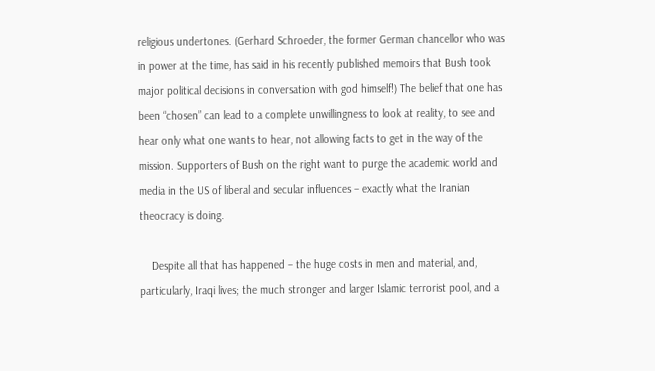religious undertones. (Gerhard Schroeder, the former German chancellor who was in power at the time, has said in his recently published memoirs that Bush took major political decisions in conversation with god himself!) The belief that one has been “chosen” can lead to a complete unwillingness to look at reality, to see and hear only what one wants to hear, not allowing facts to get in the way of the mission. Supporters of Bush on the right want to purge the academic world and media in the US of liberal and secular influences – exactly what the Iranian theocracy is doing.

    Despite all that has happened – the huge costs in men and material, and, particularly, Iraqi lives; the much stronger and larger Islamic terrorist pool, and a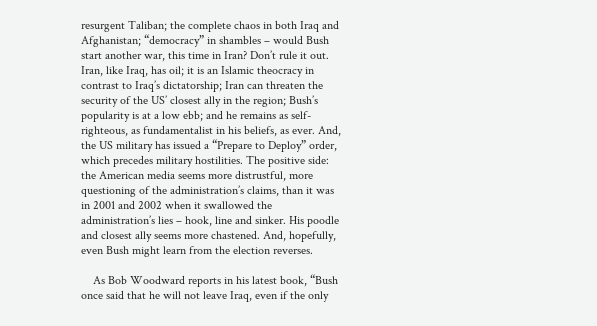resurgent Taliban; the complete chaos in both Iraq and Afghanistan; “democracy” in shambles – would Bush start another war, this time in Iran? Don’t rule it out. Iran, like Iraq, has oil; it is an Islamic theocracy in contrast to Iraq’s dictatorship; Iran can threaten the security of the US’ closest ally in the region; Bush’s popularity is at a low ebb; and he remains as self-righteous, as fundamentalist in his beliefs, as ever. And, the US military has issued a “Prepare to Deploy” order, which precedes military hostilities. The positive side: the American media seems more distrustful, more questioning of the administration’s claims, than it was in 2001 and 2002 when it swallowed the administration’s lies – hook, line and sinker. His poodle and closest ally seems more chastened. And, hopefully, even Bush might learn from the election reverses.

    As Bob Woodward reports in his latest book, “Bush once said that he will not leave Iraq, even if the only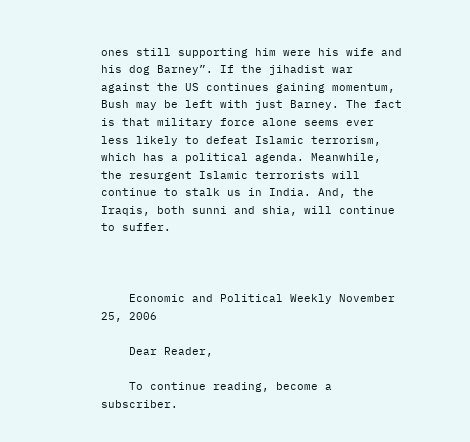ones still supporting him were his wife and his dog Barney”. If the jihadist war against the US continues gaining momentum, Bush may be left with just Barney. The fact is that military force alone seems ever less likely to defeat Islamic terrorism, which has a political agenda. Meanwhile, the resurgent Islamic terrorists will continue to stalk us in India. And, the Iraqis, both sunni and shia, will continue to suffer.



    Economic and Political Weekly November 25, 2006

    Dear Reader,

    To continue reading, become a subscriber.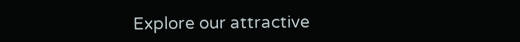Explore our attractive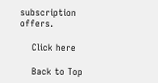subscription offers.

    Click here

    Back to Top